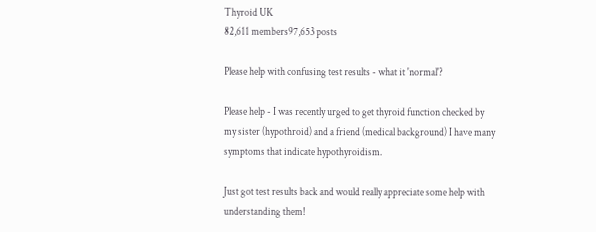Thyroid UK
82,611 members97,653 posts

Please help with confusing test results - what it 'normal'?

Please help - I was recently urged to get thyroid function checked by my sister (hypothroid) and a friend (medical background) I have many symptoms that indicate hypothyroidism.

Just got test results back and would really appreciate some help with understanding them!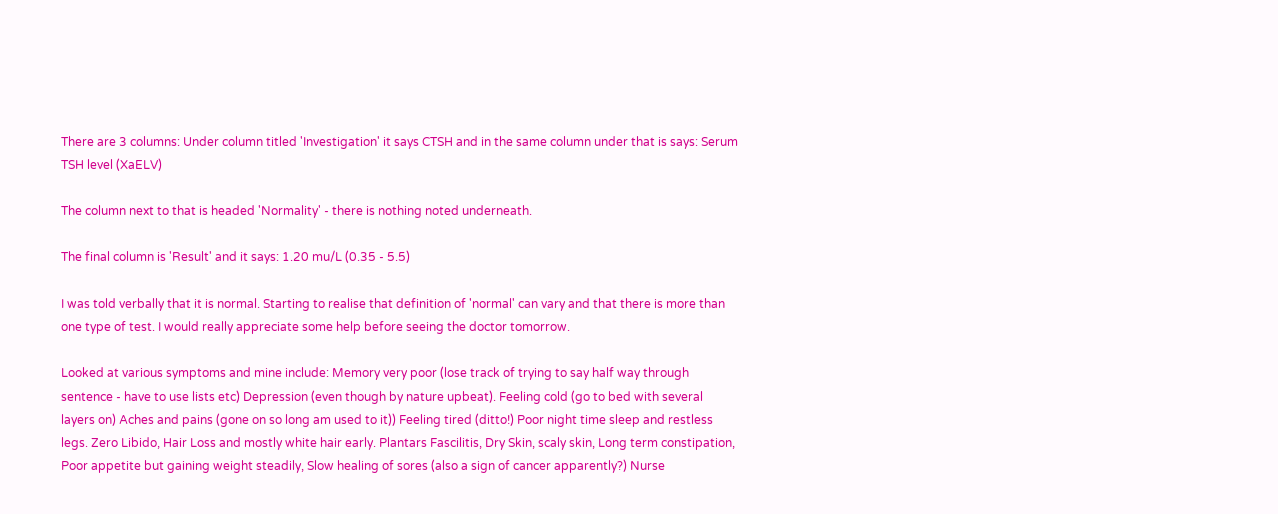There are 3 columns: Under column titled 'Investigation' it says CTSH and in the same column under that is says: Serum TSH level (XaELV)

The column next to that is headed 'Normality' - there is nothing noted underneath.

The final column is 'Result' and it says: 1.20 mu/L (0.35 - 5.5)

I was told verbally that it is normal. Starting to realise that definition of 'normal' can vary and that there is more than one type of test. I would really appreciate some help before seeing the doctor tomorrow.

Looked at various symptoms and mine include: Memory very poor (lose track of trying to say half way through sentence - have to use lists etc) Depression (even though by nature upbeat). Feeling cold (go to bed with several layers on) Aches and pains (gone on so long am used to it)) Feeling tired (ditto!) Poor night time sleep and restless legs. Zero Libido, Hair Loss and mostly white hair early. Plantars Fascilitis, Dry Skin, scaly skin, Long term constipation, Poor appetite but gaining weight steadily, Slow healing of sores (also a sign of cancer apparently?) Nurse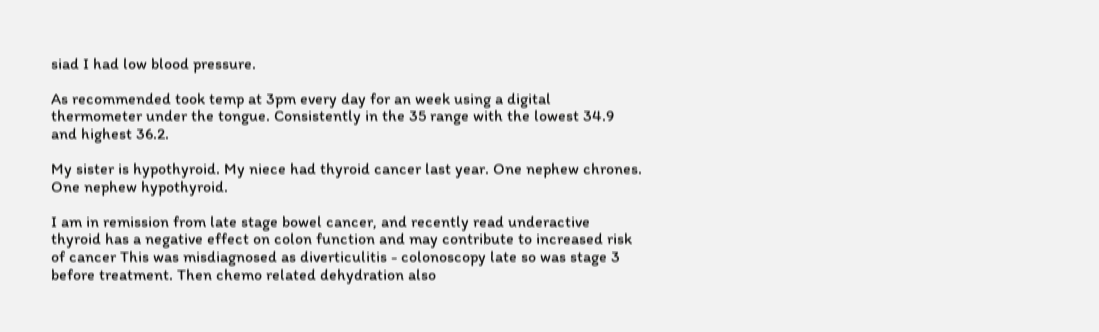siad I had low blood pressure.

As recommended took temp at 3pm every day for an week using a digital thermometer under the tongue. Consistently in the 35 range with the lowest 34.9 and highest 36.2.

My sister is hypothyroid. My niece had thyroid cancer last year. One nephew chrones. One nephew hypothyroid.

I am in remission from late stage bowel cancer, and recently read underactive thyroid has a negative effect on colon function and may contribute to increased risk of cancer This was misdiagnosed as diverticulitis - colonoscopy late so was stage 3 before treatment. Then chemo related dehydration also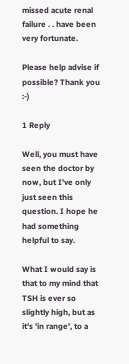missed acute renal failure . . have been very fortunate.

Please help advise if possible? Thank you :-)

1 Reply

Well, you must have seen the doctor by now, but I've only just seen this question. I hope he had something helpful to say.

What I would say is that to my mind that TSH is ever so slightly high, but as it's 'in range', to a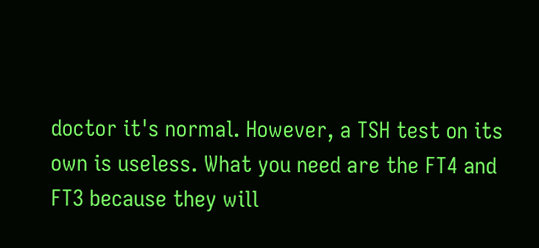doctor it's normal. However, a TSH test on its own is useless. What you need are the FT4 and FT3 because they will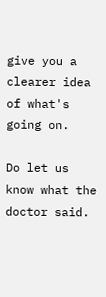give you a clearer idea of what's going on.

Do let us know what the doctor said.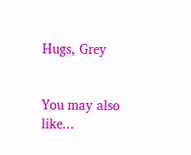Hugs, Grey


You may also like...